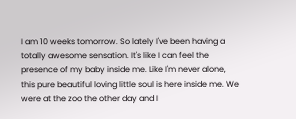I am 10 weeks tomorrow. So lately I've been having a totally awesome sensation. It's like I can feel the presence of my baby inside me. Like I'm never alone, this pure beautiful loving little soul is here inside me. We were at the zoo the other day and I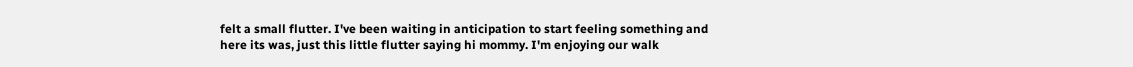felt a small flutter. I've been waiting in anticipation to start feeling something and here its was, just this little flutter saying hi mommy. I'm enjoying our walk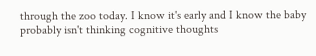through the zoo today. I know it's early and I know the baby probably isn't thinking cognitive thoughts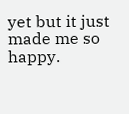yet but it just made me so happy.